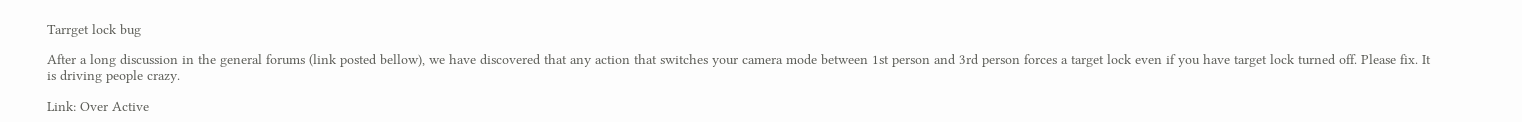Tarrget lock bug

After a long discussion in the general forums (link posted bellow), we have discovered that any action that switches your camera mode between 1st person and 3rd person forces a target lock even if you have target lock turned off. Please fix. It is driving people crazy.

Link: Over Active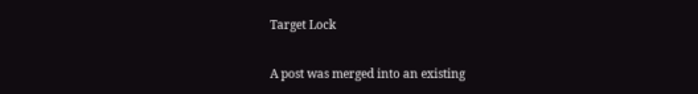Target Lock

A post was merged into an existing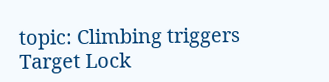topic: Climbing triggers Target Lock